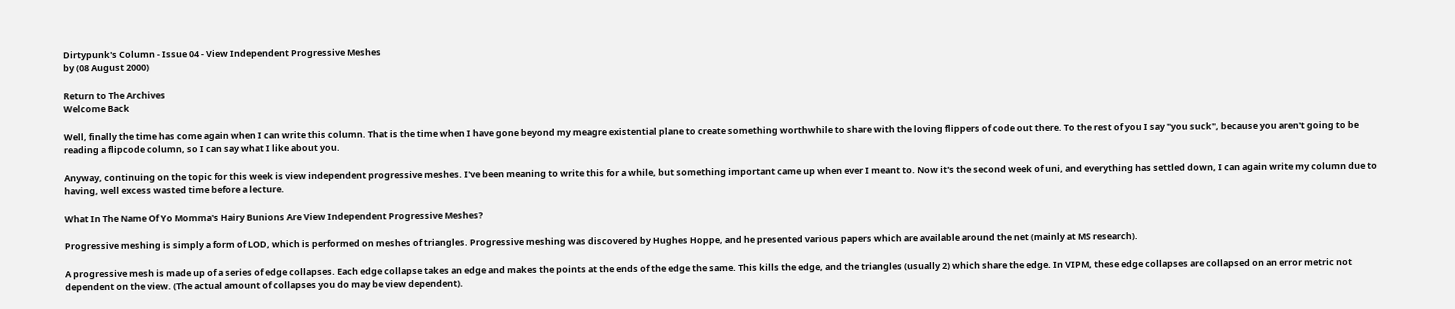Dirtypunk's Column - Issue 04 - View Independent Progressive Meshes
by (08 August 2000)

Return to The Archives
Welcome Back

Well, finally the time has come again when I can write this column. That is the time when I have gone beyond my meagre existential plane to create something worthwhile to share with the loving flippers of code out there. To the rest of you I say "you suck", because you aren't going to be reading a flipcode column, so I can say what I like about you.

Anyway, continuing on the topic for this week is view independent progressive meshes. I've been meaning to write this for a while, but something important came up when ever I meant to. Now it's the second week of uni, and everything has settled down, I can again write my column due to having, well excess wasted time before a lecture.

What In The Name Of Yo Momma's Hairy Bunions Are View Independent Progressive Meshes?

Progressive meshing is simply a form of LOD, which is performed on meshes of triangles. Progressive meshing was discovered by Hughes Hoppe, and he presented various papers which are available around the net (mainly at MS research).

A progressive mesh is made up of a series of edge collapses. Each edge collapse takes an edge and makes the points at the ends of the edge the same. This kills the edge, and the triangles (usually 2) which share the edge. In VIPM, these edge collapses are collapsed on an error metric not dependent on the view. (The actual amount of collapses you do may be view dependent).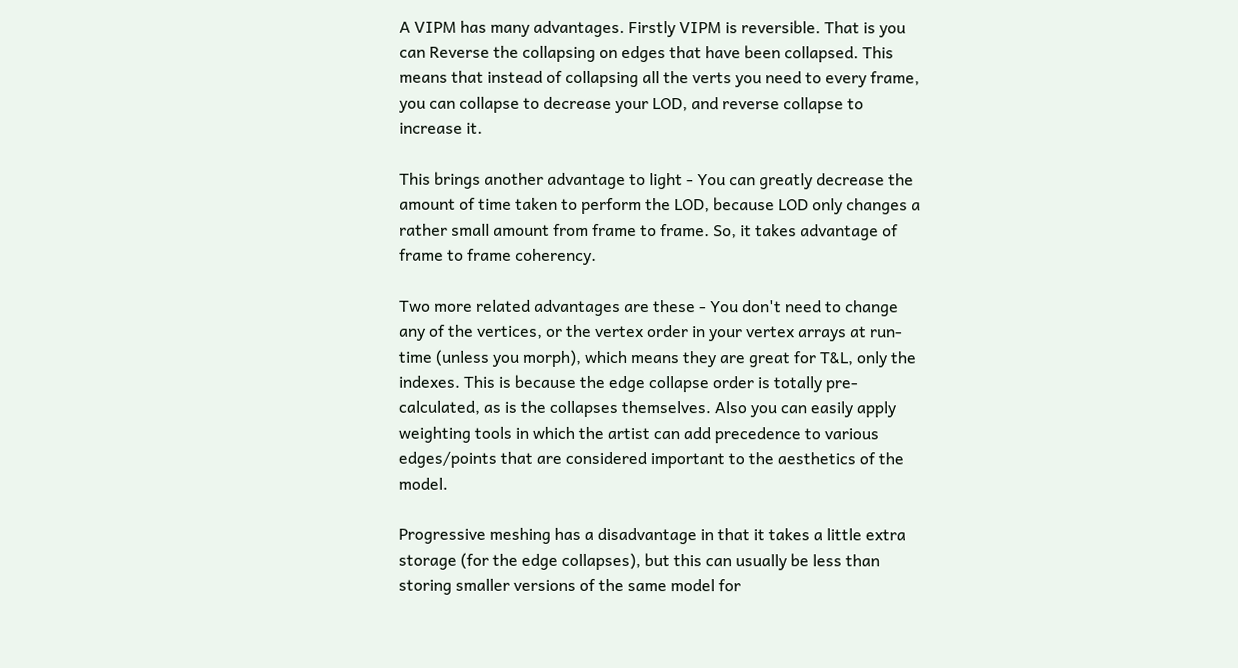A VIPM has many advantages. Firstly VIPM is reversible. That is you can Reverse the collapsing on edges that have been collapsed. This means that instead of collapsing all the verts you need to every frame, you can collapse to decrease your LOD, and reverse collapse to increase it.

This brings another advantage to light - You can greatly decrease the amount of time taken to perform the LOD, because LOD only changes a rather small amount from frame to frame. So, it takes advantage of frame to frame coherency.

Two more related advantages are these - You don't need to change any of the vertices, or the vertex order in your vertex arrays at run-time (unless you morph), which means they are great for T&L, only the indexes. This is because the edge collapse order is totally pre-calculated, as is the collapses themselves. Also you can easily apply weighting tools in which the artist can add precedence to various edges/points that are considered important to the aesthetics of the model.

Progressive meshing has a disadvantage in that it takes a little extra storage (for the edge collapses), but this can usually be less than storing smaller versions of the same model for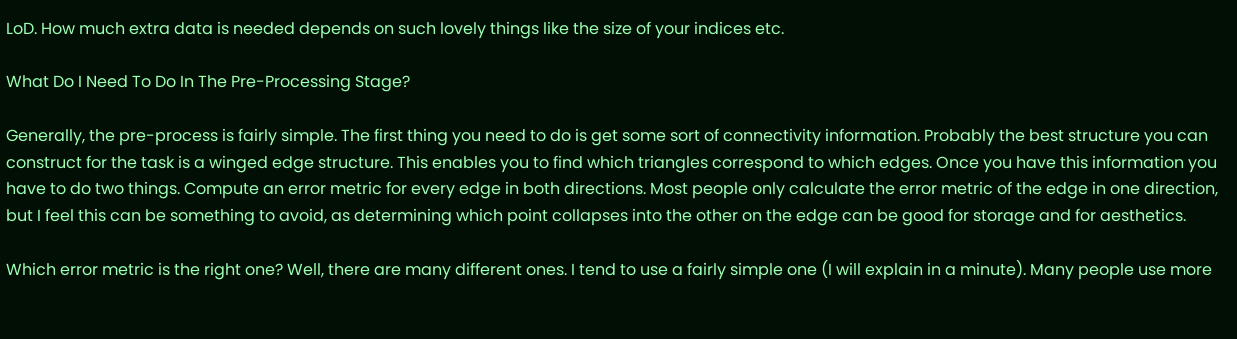LoD. How much extra data is needed depends on such lovely things like the size of your indices etc.

What Do I Need To Do In The Pre-Processing Stage?

Generally, the pre-process is fairly simple. The first thing you need to do is get some sort of connectivity information. Probably the best structure you can construct for the task is a winged edge structure. This enables you to find which triangles correspond to which edges. Once you have this information you have to do two things. Compute an error metric for every edge in both directions. Most people only calculate the error metric of the edge in one direction, but I feel this can be something to avoid, as determining which point collapses into the other on the edge can be good for storage and for aesthetics.

Which error metric is the right one? Well, there are many different ones. I tend to use a fairly simple one (I will explain in a minute). Many people use more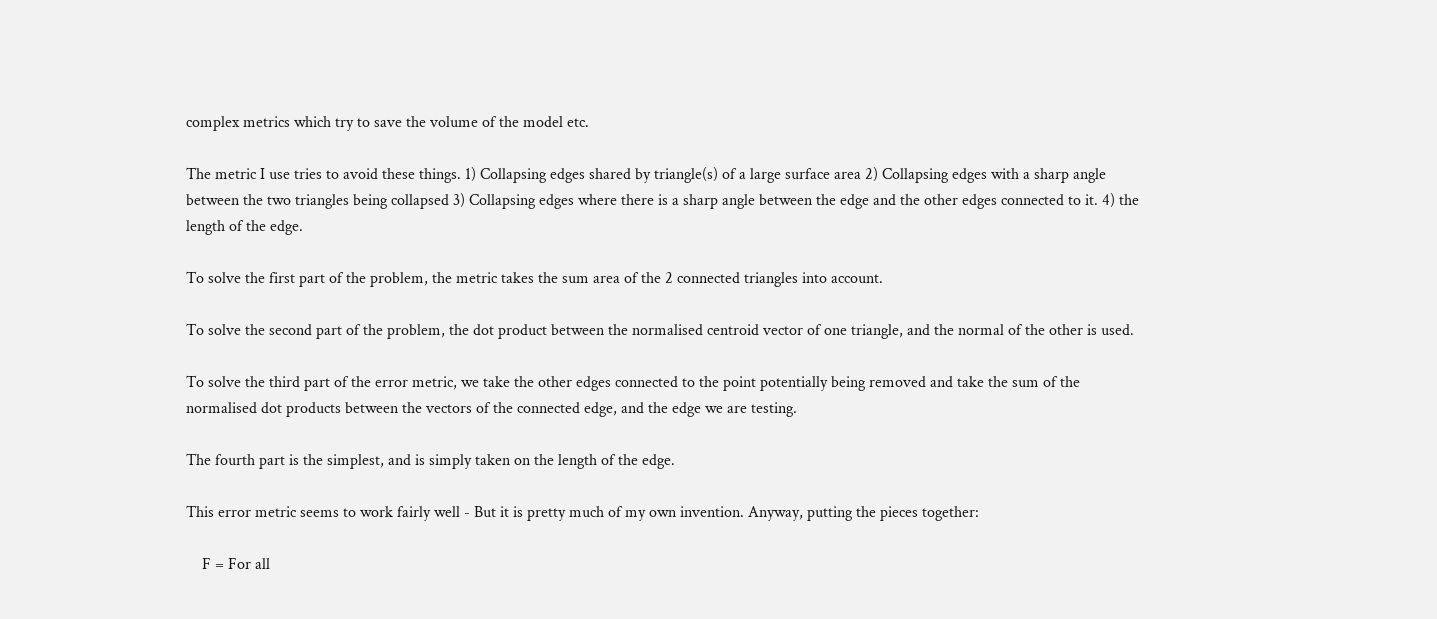complex metrics which try to save the volume of the model etc.

The metric I use tries to avoid these things. 1) Collapsing edges shared by triangle(s) of a large surface area 2) Collapsing edges with a sharp angle between the two triangles being collapsed 3) Collapsing edges where there is a sharp angle between the edge and the other edges connected to it. 4) the length of the edge.

To solve the first part of the problem, the metric takes the sum area of the 2 connected triangles into account.

To solve the second part of the problem, the dot product between the normalised centroid vector of one triangle, and the normal of the other is used.

To solve the third part of the error metric, we take the other edges connected to the point potentially being removed and take the sum of the normalised dot products between the vectors of the connected edge, and the edge we are testing.

The fourth part is the simplest, and is simply taken on the length of the edge.

This error metric seems to work fairly well - But it is pretty much of my own invention. Anyway, putting the pieces together:

    F = For all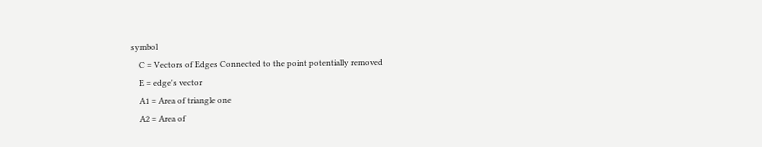symbol
    C = Vectors of Edges Connected to the point potentially removed
    E = edge's vector
    A1 = Area of triangle one
    A2 = Area of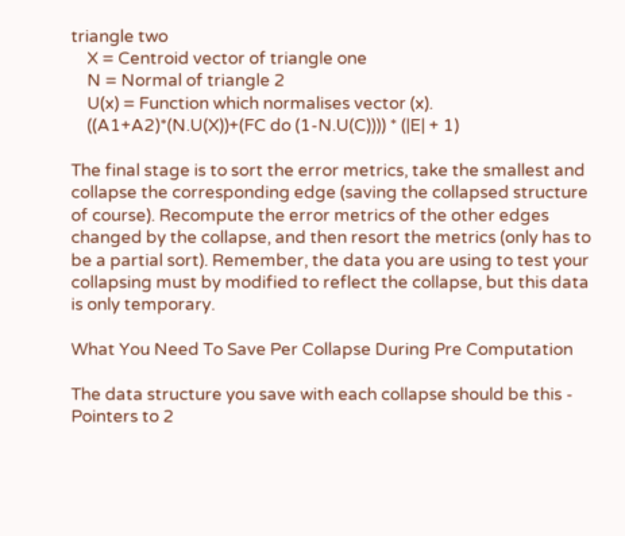triangle two
    X = Centroid vector of triangle one
    N = Normal of triangle 2
    U(x) = Function which normalises vector (x).
    ((A1+A2)*(N.U(X))+(FC do (1-N.U(C)))) * (|E| + 1)

The final stage is to sort the error metrics, take the smallest and collapse the corresponding edge (saving the collapsed structure of course). Recompute the error metrics of the other edges changed by the collapse, and then resort the metrics (only has to be a partial sort). Remember, the data you are using to test your collapsing must by modified to reflect the collapse, but this data is only temporary.

What You Need To Save Per Collapse During Pre Computation

The data structure you save with each collapse should be this - Pointers to 2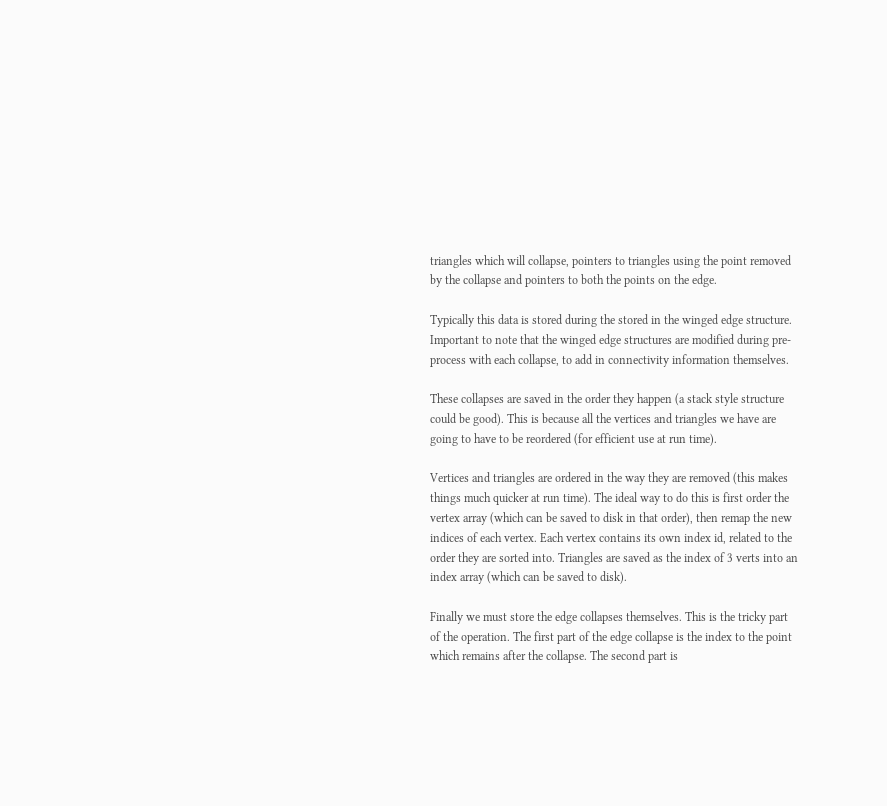triangles which will collapse, pointers to triangles using the point removed by the collapse and pointers to both the points on the edge.

Typically this data is stored during the stored in the winged edge structure. Important to note that the winged edge structures are modified during pre-process with each collapse, to add in connectivity information themselves.

These collapses are saved in the order they happen (a stack style structure could be good). This is because all the vertices and triangles we have are going to have to be reordered (for efficient use at run time).

Vertices and triangles are ordered in the way they are removed (this makes things much quicker at run time). The ideal way to do this is first order the vertex array (which can be saved to disk in that order), then remap the new indices of each vertex. Each vertex contains its own index id, related to the order they are sorted into. Triangles are saved as the index of 3 verts into an index array (which can be saved to disk).

Finally we must store the edge collapses themselves. This is the tricky part of the operation. The first part of the edge collapse is the index to the point which remains after the collapse. The second part is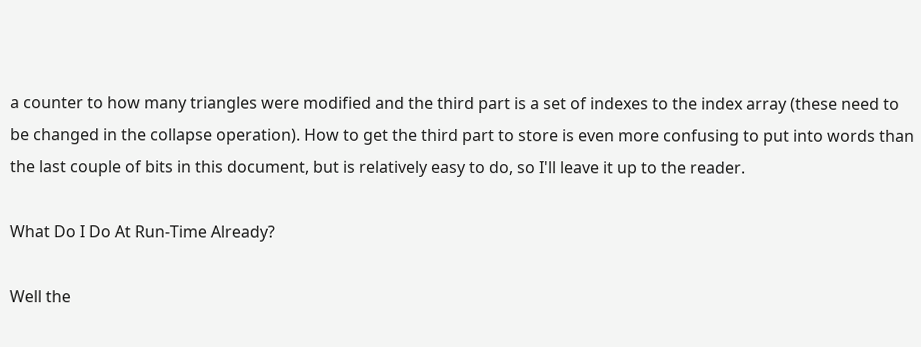a counter to how many triangles were modified and the third part is a set of indexes to the index array (these need to be changed in the collapse operation). How to get the third part to store is even more confusing to put into words than the last couple of bits in this document, but is relatively easy to do, so I'll leave it up to the reader.

What Do I Do At Run-Time Already?

Well the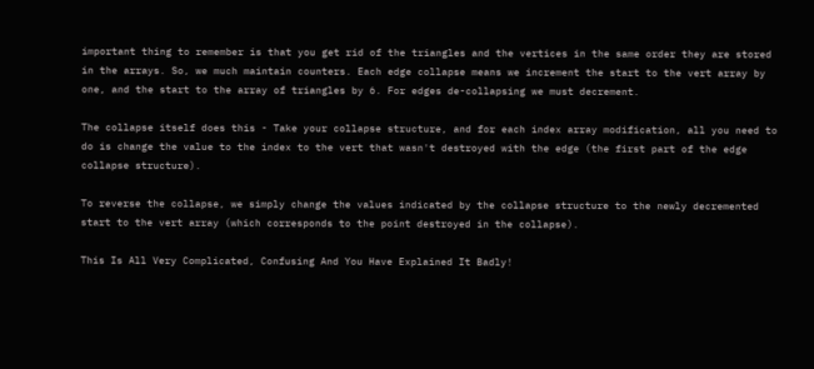important thing to remember is that you get rid of the triangles and the vertices in the same order they are stored in the arrays. So, we much maintain counters. Each edge collapse means we increment the start to the vert array by one, and the start to the array of triangles by 6. For edges de-collapsing we must decrement.

The collapse itself does this - Take your collapse structure, and for each index array modification, all you need to do is change the value to the index to the vert that wasn't destroyed with the edge (the first part of the edge collapse structure).

To reverse the collapse, we simply change the values indicated by the collapse structure to the newly decremented start to the vert array (which corresponds to the point destroyed in the collapse).

This Is All Very Complicated, Confusing And You Have Explained It Badly!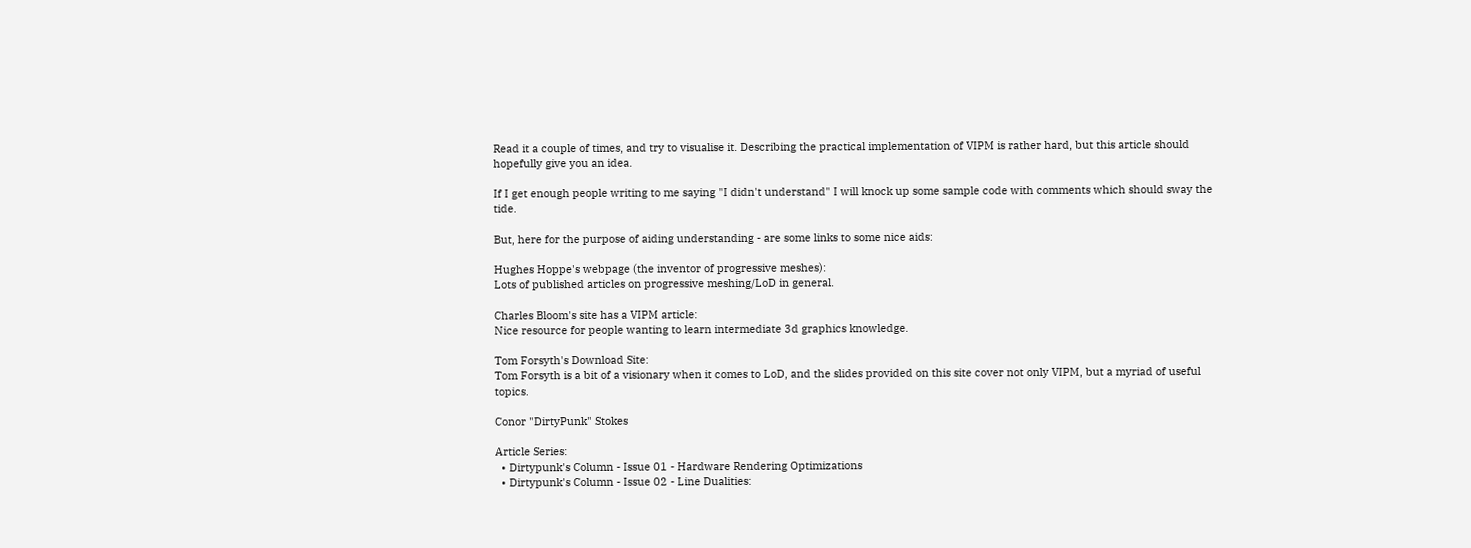Read it a couple of times, and try to visualise it. Describing the practical implementation of VIPM is rather hard, but this article should hopefully give you an idea.

If I get enough people writing to me saying "I didn't understand" I will knock up some sample code with comments which should sway the tide.

But, here for the purpose of aiding understanding - are some links to some nice aids:

Hughes Hoppe's webpage (the inventor of progressive meshes):
Lots of published articles on progressive meshing/LoD in general.

Charles Bloom's site has a VIPM article:
Nice resource for people wanting to learn intermediate 3d graphics knowledge.

Tom Forsyth's Download Site:
Tom Forsyth is a bit of a visionary when it comes to LoD, and the slides provided on this site cover not only VIPM, but a myriad of useful topics.

Conor "DirtyPunk" Stokes

Article Series:
  • Dirtypunk's Column - Issue 01 - Hardware Rendering Optimizations
  • Dirtypunk's Column - Issue 02 - Line Dualities: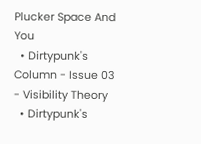Plucker Space And You
  • Dirtypunk's Column - Issue 03 - Visibility Theory
  • Dirtypunk's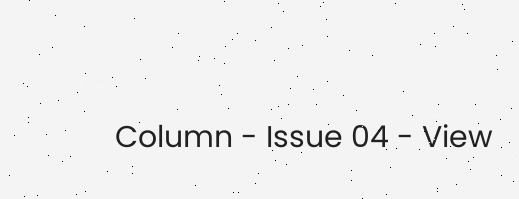Column - Issue 04 - View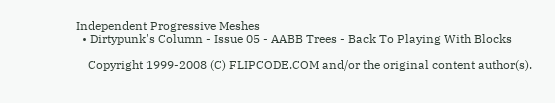Independent Progressive Meshes
  • Dirtypunk's Column - Issue 05 - AABB Trees - Back To Playing With Blocks

    Copyright 1999-2008 (C) FLIPCODE.COM and/or the original content author(s).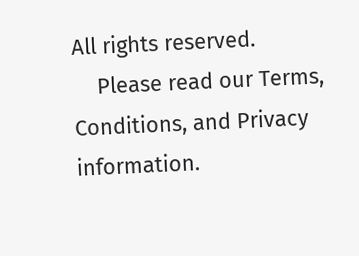All rights reserved.
    Please read our Terms, Conditions, and Privacy information.